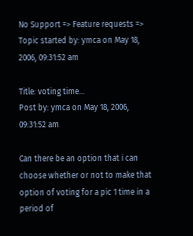No Support => Feature requests => Topic started by: ymca on May 18, 2006, 09:31:52 am

Title: voting time...
Post by: ymca on May 18, 2006, 09:31:52 am

Can there be an option that i can choose whether or not to make that option of voting for a pic 1 time in a period of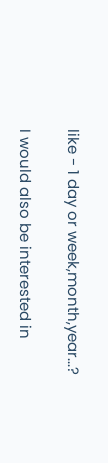like - 1 day or week,month,year...?

I would also be interested in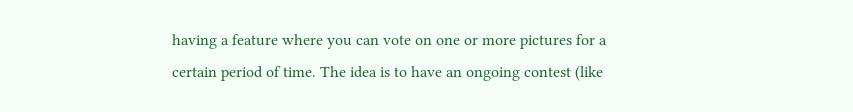having a feature where you can vote on one or more pictures for a certain period of time. The idea is to have an ongoing contest (like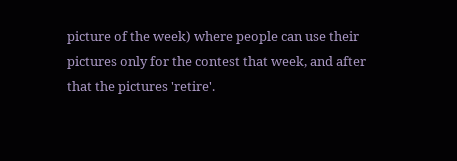picture of the week) where people can use their pictures only for the contest that week, and after that the pictures 'retire'.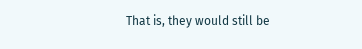That is, they would still be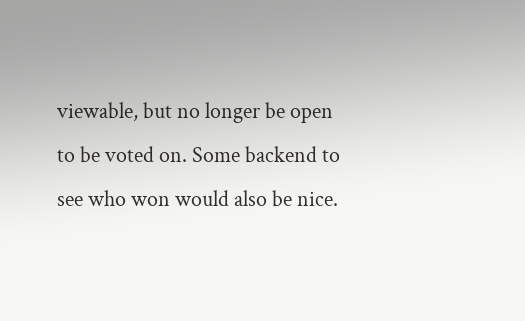viewable, but no longer be open to be voted on. Some backend to see who won would also be nice.